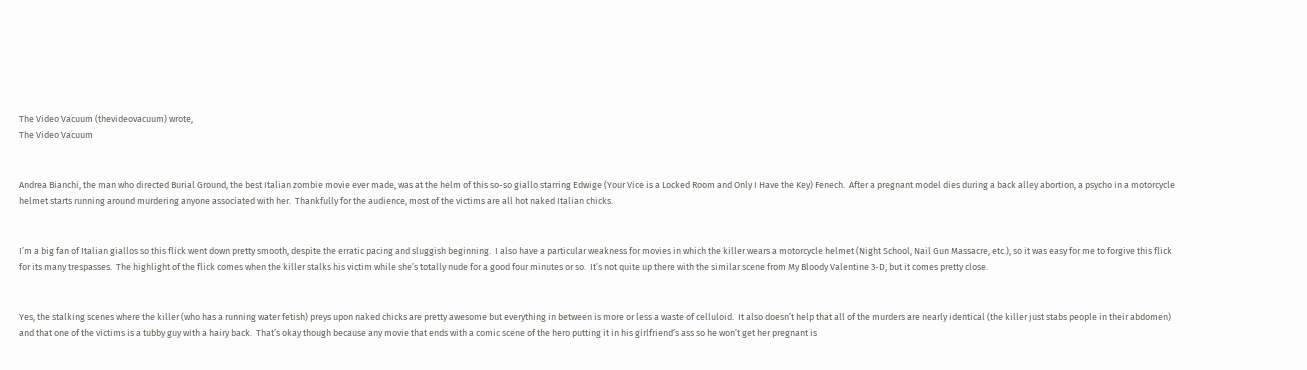The Video Vacuum (thevideovacuum) wrote,
The Video Vacuum


Andrea Bianchi, the man who directed Burial Ground, the best Italian zombie movie ever made, was at the helm of this so-so giallo starring Edwige (Your Vice is a Locked Room and Only I Have the Key) Fenech.  After a pregnant model dies during a back alley abortion, a psycho in a motorcycle helmet starts running around murdering anyone associated with her.  Thankfully for the audience, most of the victims are all hot naked Italian chicks.


I’m a big fan of Italian giallos so this flick went down pretty smooth, despite the erratic pacing and sluggish beginning.  I also have a particular weakness for movies in which the killer wears a motorcycle helmet (Night School, Nail Gun Massacre, etc.), so it was easy for me to forgive this flick for its many trespasses.  The highlight of the flick comes when the killer stalks his victim while she’s totally nude for a good four minutes or so.  It’s not quite up there with the similar scene from My Bloody Valentine 3-D, but it comes pretty close.


Yes, the stalking scenes where the killer (who has a running water fetish) preys upon naked chicks are pretty awesome but everything in between is more or less a waste of celluloid.  It also doesn’t help that all of the murders are nearly identical (the killer just stabs people in their abdomen) and that one of the victims is a tubby guy with a hairy back.  That’s okay though because any movie that ends with a comic scene of the hero putting it in his girlfriend’s ass so he won’t get her pregnant is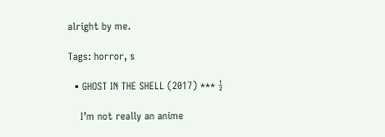alright by me.

Tags: horror, s

  • GHOST IN THE SHELL (2017) *** ½

    I’m not really an anime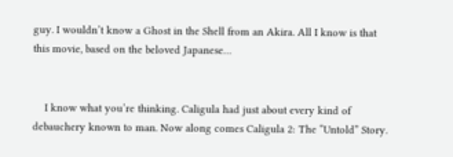guy. I wouldn’t know a Ghost in the Shell from an Akira. All I know is that this movie, based on the beloved Japanese…


    I know what you’re thinking. Caligula had just about every kind of debauchery known to man. Now along comes Caligula 2: The “Untold” Story.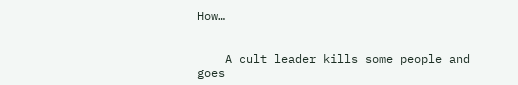How…


    A cult leader kills some people and goes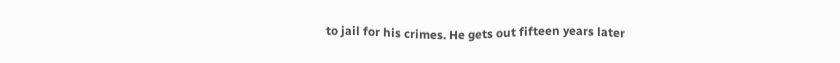to jail for his crimes. He gets out fifteen years later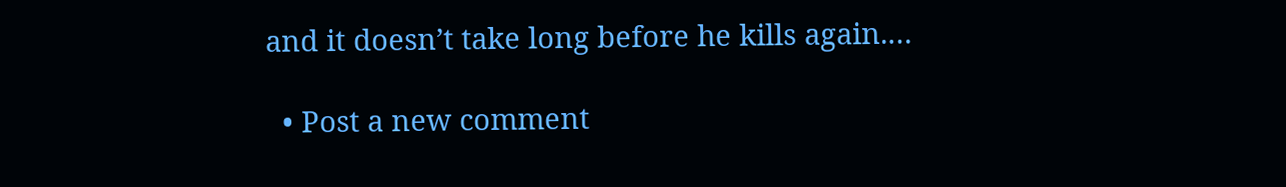and it doesn’t take long before he kills again.…

  • Post a new comment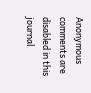Anonymous comments are disabled in this journal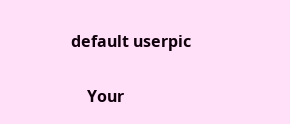default userpic

    Your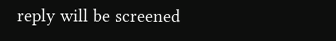reply will be screened